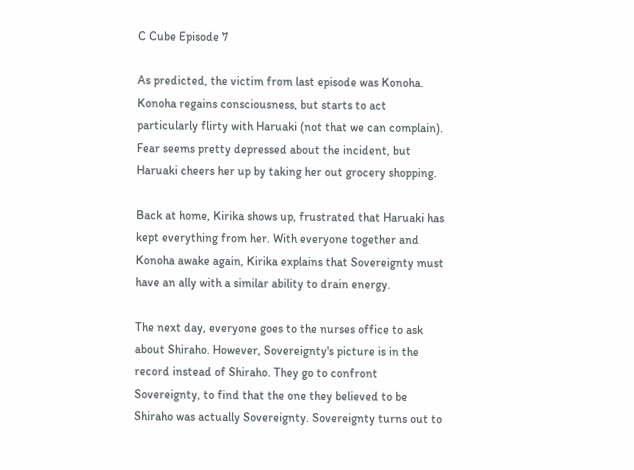C Cube Episode 7

As predicted, the victim from last episode was Konoha. Konoha regains consciousness, but starts to act particularly flirty with Haruaki (not that we can complain). Fear seems pretty depressed about the incident, but Haruaki cheers her up by taking her out grocery shopping.

Back at home, Kirika shows up, frustrated that Haruaki has kept everything from her. With everyone together and Konoha awake again, Kirika explains that Sovereignty must have an ally with a similar ability to drain energy.

The next day, everyone goes to the nurses office to ask about Shiraho. However, Sovereignty's picture is in the record instead of Shiraho. They go to confront Sovereignty, to find that the one they believed to be Shiraho was actually Sovereignty. Sovereignty turns out to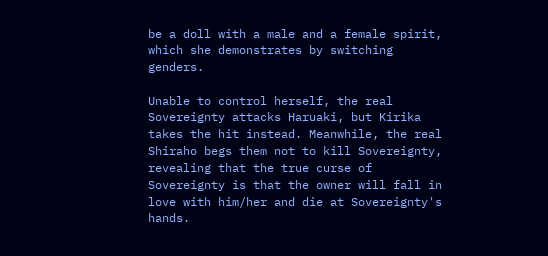be a doll with a male and a female spirit, which she demonstrates by switching genders.

Unable to control herself, the real Sovereignty attacks Haruaki, but Kirika takes the hit instead. Meanwhile, the real Shiraho begs them not to kill Sovereignty, revealing that the true curse of Sovereignty is that the owner will fall in love with him/her and die at Sovereignty's hands.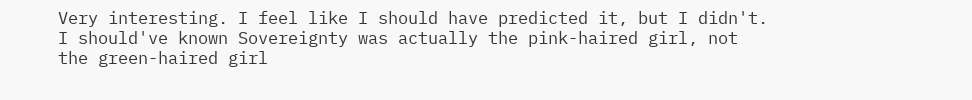Very interesting. I feel like I should have predicted it, but I didn't. I should've known Sovereignty was actually the pink-haired girl, not the green-haired girl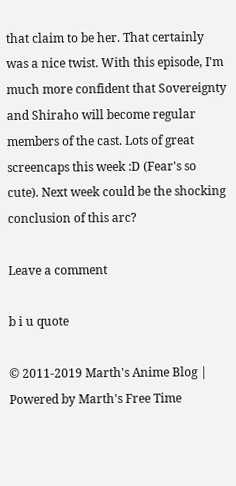that claim to be her. That certainly was a nice twist. With this episode, I'm much more confident that Sovereignty and Shiraho will become regular members of the cast. Lots of great screencaps this week :D (Fear's so cute). Next week could be the shocking conclusion of this arc?

Leave a comment

b i u quote

© 2011-2019 Marth's Anime Blog | Powered by Marth's Free Time